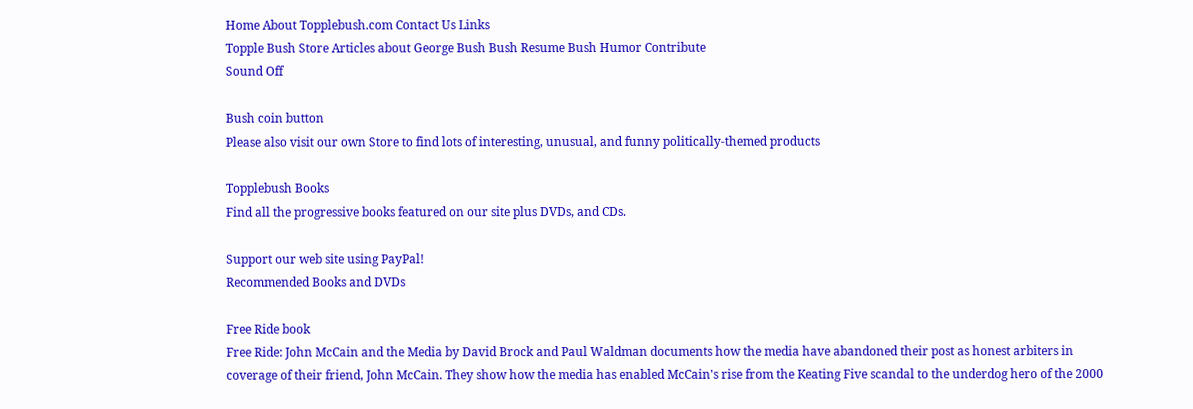Home About Topplebush.com Contact Us Links
Topple Bush Store Articles about George Bush Bush Resume Bush Humor Contribute
Sound Off

Bush coin button
Please also visit our own Store to find lots of interesting, unusual, and funny politically-themed products

Topplebush Books
Find all the progressive books featured on our site plus DVDs, and CDs.

Support our web site using PayPal!
Recommended Books and DVDs

Free Ride book
Free Ride: John McCain and the Media by David Brock and Paul Waldman documents how the media have abandoned their post as honest arbiters in coverage of their friend, John McCain. They show how the media has enabled McCain's rise from the Keating Five scandal to the underdog hero of the 2000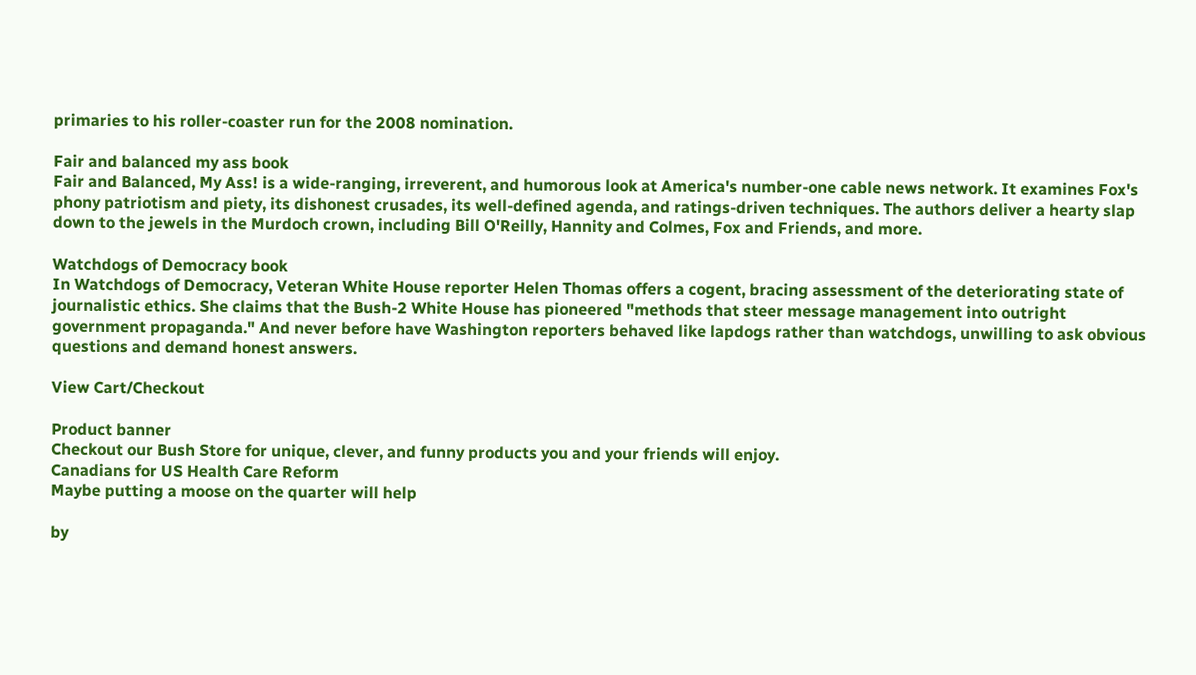primaries to his roller-coaster run for the 2008 nomination.

Fair and balanced my ass book
Fair and Balanced, My Ass! is a wide-ranging, irreverent, and humorous look at America's number-one cable news network. It examines Fox's phony patriotism and piety, its dishonest crusades, its well-defined agenda, and ratings-driven techniques. The authors deliver a hearty slap down to the jewels in the Murdoch crown, including Bill O'Reilly, Hannity and Colmes, Fox and Friends, and more.

Watchdogs of Democracy book
In Watchdogs of Democracy, Veteran White House reporter Helen Thomas offers a cogent, bracing assessment of the deteriorating state of journalistic ethics. She claims that the Bush-2 White House has pioneered "methods that steer message management into outright government propaganda." And never before have Washington reporters behaved like lapdogs rather than watchdogs, unwilling to ask obvious questions and demand honest answers.

View Cart/Checkout

Product banner
Checkout our Bush Store for unique, clever, and funny products you and your friends will enjoy.
Canadians for US Health Care Reform
Maybe putting a moose on the quarter will help

by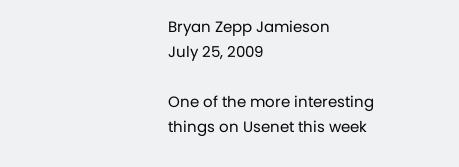Bryan Zepp Jamieson
July 25, 2009

One of the more interesting things on Usenet this week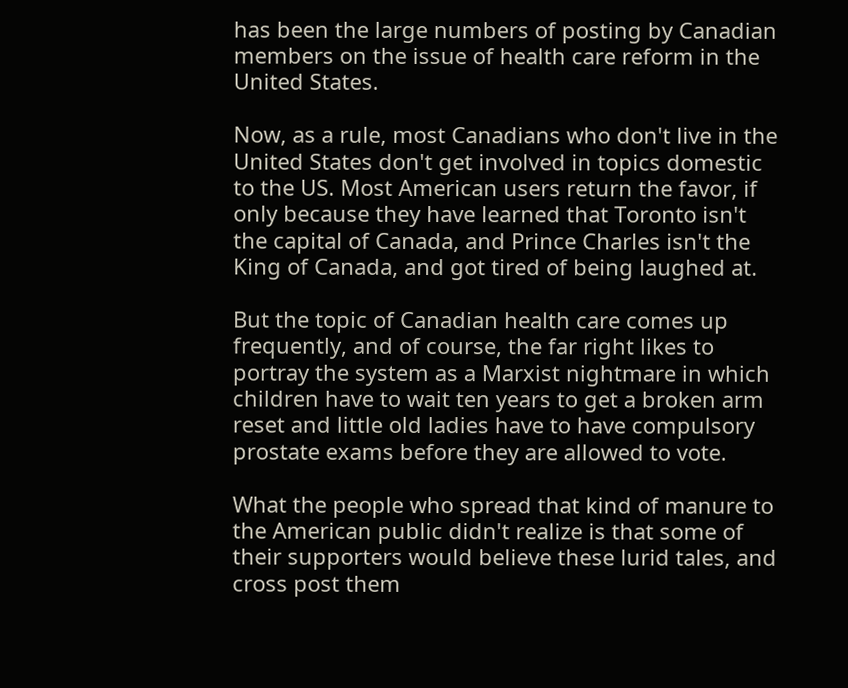has been the large numbers of posting by Canadian members on the issue of health care reform in the United States.

Now, as a rule, most Canadians who don't live in the United States don't get involved in topics domestic to the US. Most American users return the favor, if only because they have learned that Toronto isn't the capital of Canada, and Prince Charles isn't the King of Canada, and got tired of being laughed at.

But the topic of Canadian health care comes up frequently, and of course, the far right likes to portray the system as a Marxist nightmare in which children have to wait ten years to get a broken arm reset and little old ladies have to have compulsory prostate exams before they are allowed to vote.

What the people who spread that kind of manure to the American public didn't realize is that some of their supporters would believe these lurid tales, and cross post them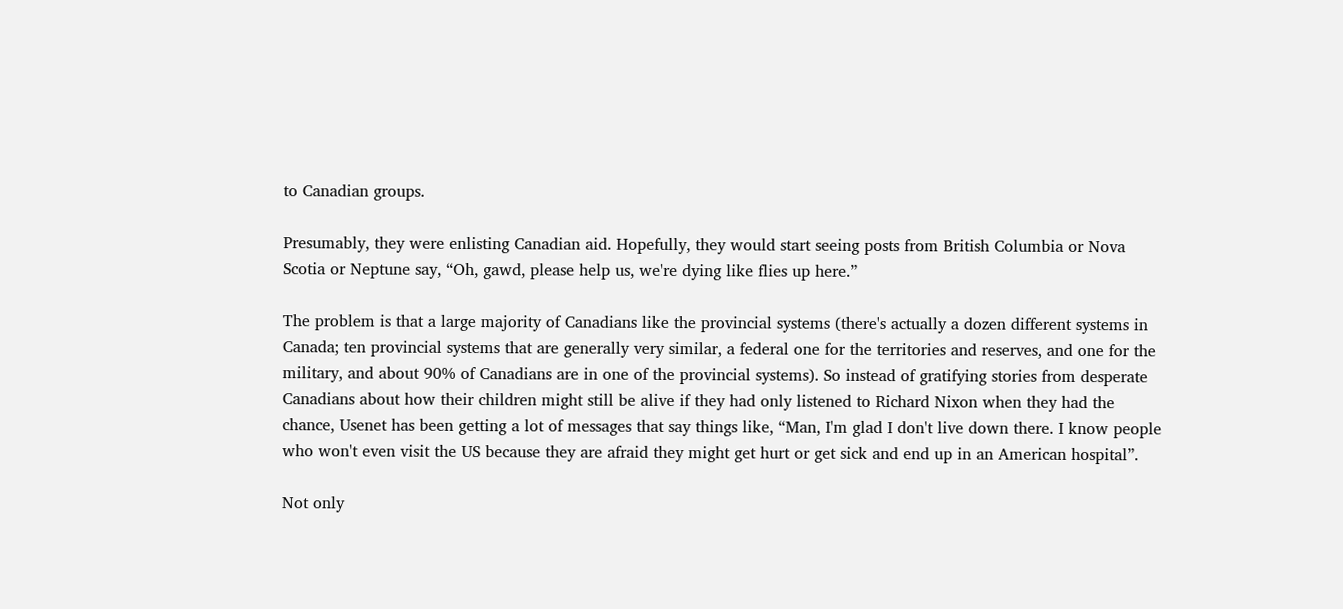to Canadian groups.

Presumably, they were enlisting Canadian aid. Hopefully, they would start seeing posts from British Columbia or Nova Scotia or Neptune say, “Oh, gawd, please help us, we're dying like flies up here.”

The problem is that a large majority of Canadians like the provincial systems (there's actually a dozen different systems in Canada; ten provincial systems that are generally very similar, a federal one for the territories and reserves, and one for the military, and about 90% of Canadians are in one of the provincial systems). So instead of gratifying stories from desperate Canadians about how their children might still be alive if they had only listened to Richard Nixon when they had the chance, Usenet has been getting a lot of messages that say things like, “Man, I'm glad I don't live down there. I know people who won't even visit the US because they are afraid they might get hurt or get sick and end up in an American hospital”.

Not only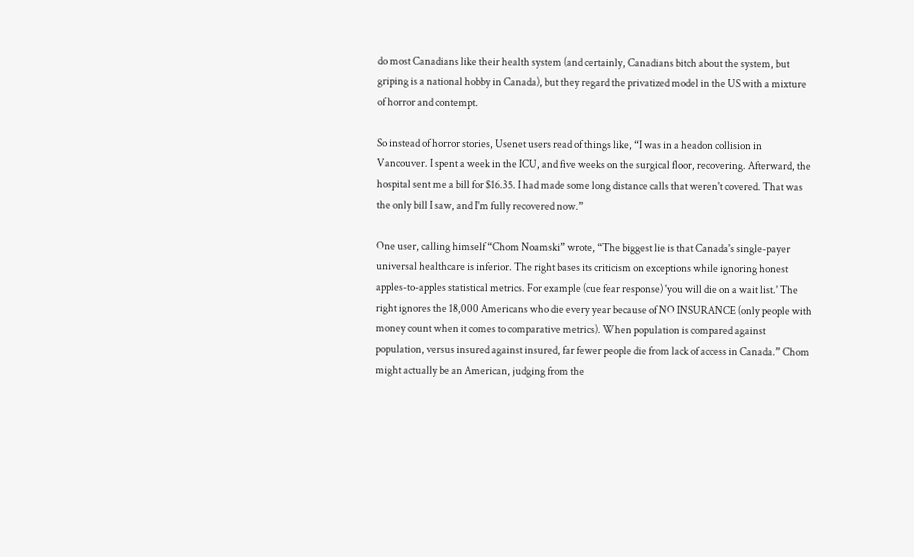do most Canadians like their health system (and certainly, Canadians bitch about the system, but griping is a national hobby in Canada), but they regard the privatized model in the US with a mixture of horror and contempt.

So instead of horror stories, Usenet users read of things like, “I was in a headon collision in Vancouver. I spent a week in the ICU, and five weeks on the surgical floor, recovering. Afterward, the hospital sent me a bill for $16.35. I had made some long distance calls that weren't covered. That was the only bill I saw, and I'm fully recovered now.”

One user, calling himself “Chom Noamski” wrote, “The biggest lie is that Canada's single-payer universal healthcare is inferior. The right bases its criticism on exceptions while ignoring honest apples-to-apples statistical metrics. For example (cue fear response) 'you will die on a wait list.' The right ignores the 18,000 Americans who die every year because of NO INSURANCE (only people with money count when it comes to comparative metrics). When population is compared against population, versus insured against insured, far fewer people die from lack of access in Canada.” Chom might actually be an American, judging from the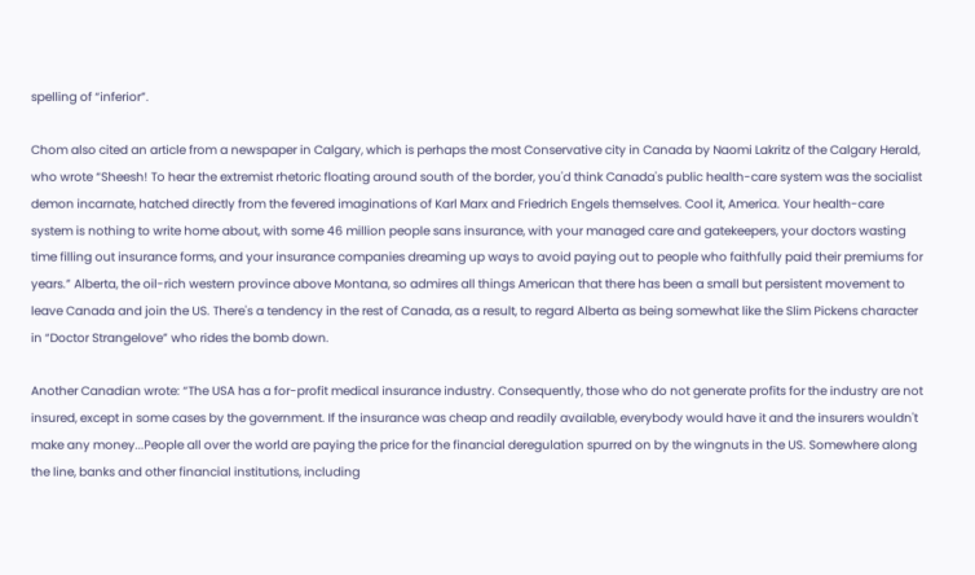spelling of “inferior”.

Chom also cited an article from a newspaper in Calgary, which is perhaps the most Conservative city in Canada by Naomi Lakritz of the Calgary Herald, who wrote “Sheesh! To hear the extremist rhetoric floating around south of the border, you'd think Canada's public health-care system was the socialist demon incarnate, hatched directly from the fevered imaginations of Karl Marx and Friedrich Engels themselves. Cool it, America. Your health-care system is nothing to write home about, with some 46 million people sans insurance, with your managed care and gatekeepers, your doctors wasting time filling out insurance forms, and your insurance companies dreaming up ways to avoid paying out to people who faithfully paid their premiums for years.” Alberta, the oil-rich western province above Montana, so admires all things American that there has been a small but persistent movement to leave Canada and join the US. There's a tendency in the rest of Canada, as a result, to regard Alberta as being somewhat like the Slim Pickens character in “Doctor Strangelove” who rides the bomb down.

Another Canadian wrote: “The USA has a for-profit medical insurance industry. Consequently, those who do not generate profits for the industry are not insured, except in some cases by the government. If the insurance was cheap and readily available, everybody would have it and the insurers wouldn't make any money...People all over the world are paying the price for the financial deregulation spurred on by the wingnuts in the US. Somewhere along the line, banks and other financial institutions, including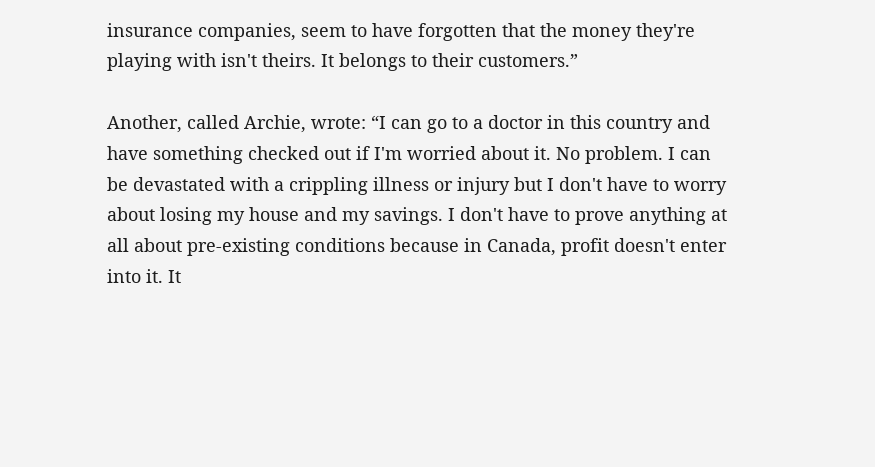insurance companies, seem to have forgotten that the money they're playing with isn't theirs. It belongs to their customers.”

Another, called Archie, wrote: “I can go to a doctor in this country and have something checked out if I'm worried about it. No problem. I can be devastated with a crippling illness or injury but I don't have to worry about losing my house and my savings. I don't have to prove anything at all about pre-existing conditions because in Canada, profit doesn't enter into it. It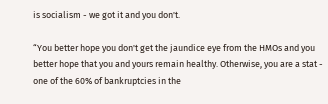is socialism - we got it and you don't.

“You better hope you don't get the jaundice eye from the HMOs and you better hope that you and yours remain healthy. Otherwise, you are a stat - one of the 60% of bankruptcies in the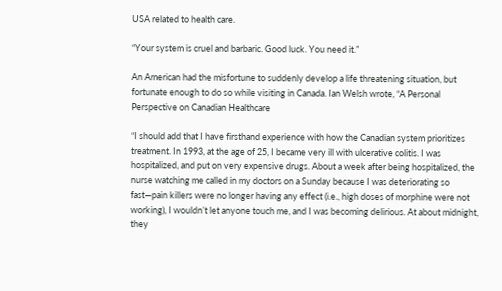USA related to health care.

“Your system is cruel and barbaric. Good luck. You need it.”

An American had the misfortune to suddenly develop a life threatening situation, but fortunate enough to do so while visiting in Canada. Ian Welsh wrote, “A Personal Perspective on Canadian Healthcare

“I should add that I have firsthand experience with how the Canadian system prioritizes treatment. In 1993, at the age of 25, I became very ill with ulcerative colitis. I was hospitalized, and put on very expensive drugs. About a week after being hospitalized, the nurse watching me called in my doctors on a Sunday because I was deteriorating so fast—pain killers were no longer having any effect (i.e., high doses of morphine were not working), I wouldn’t let anyone touch me, and I was becoming delirious. At about midnight, they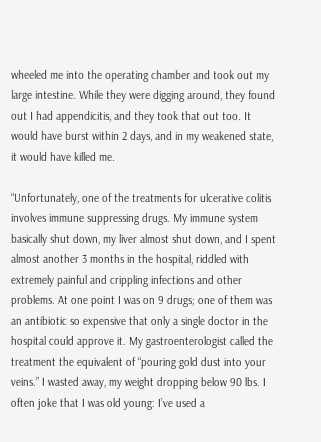wheeled me into the operating chamber and took out my large intestine. While they were digging around, they found out I had appendicitis, and they took that out too. It would have burst within 2 days, and in my weakened state, it would have killed me.

“Unfortunately, one of the treatments for ulcerative colitis involves immune suppressing drugs. My immune system basically shut down, my liver almost shut down, and I spent almost another 3 months in the hospital, riddled with extremely painful and crippling infections and other problems. At one point I was on 9 drugs; one of them was an antibiotic so expensive that only a single doctor in the hospital could approve it. My gastroenterologist called the treatment the equivalent of “pouring gold dust into your veins.” I wasted away, my weight dropping below 90 lbs. I often joke that I was old young: I’ve used a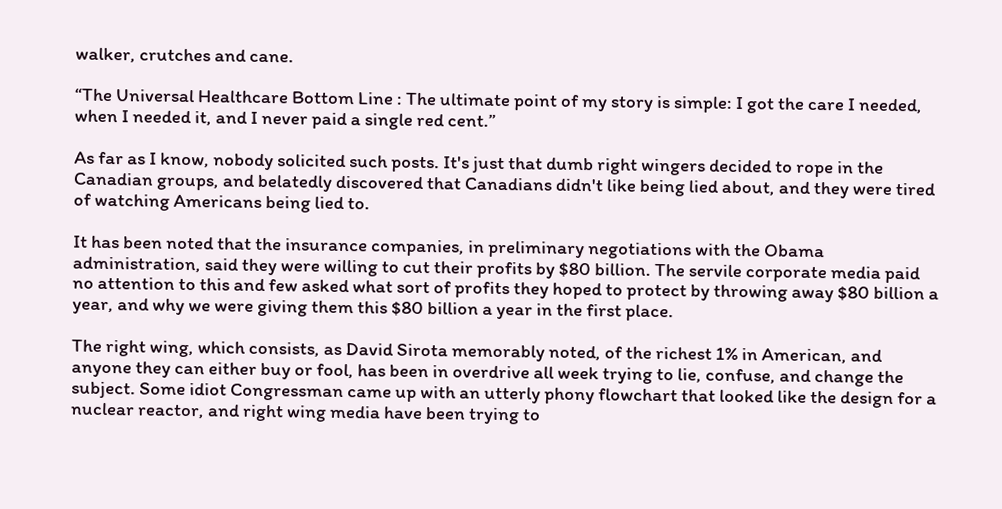walker, crutches and cane.

“The Universal Healthcare Bottom Line : The ultimate point of my story is simple: I got the care I needed, when I needed it, and I never paid a single red cent.”

As far as I know, nobody solicited such posts. It's just that dumb right wingers decided to rope in the Canadian groups, and belatedly discovered that Canadians didn't like being lied about, and they were tired of watching Americans being lied to.

It has been noted that the insurance companies, in preliminary negotiations with the Obama administration, said they were willing to cut their profits by $80 billion. The servile corporate media paid no attention to this and few asked what sort of profits they hoped to protect by throwing away $80 billion a year, and why we were giving them this $80 billion a year in the first place.

The right wing, which consists, as David Sirota memorably noted, of the richest 1% in American, and anyone they can either buy or fool, has been in overdrive all week trying to lie, confuse, and change the subject. Some idiot Congressman came up with an utterly phony flowchart that looked like the design for a nuclear reactor, and right wing media have been trying to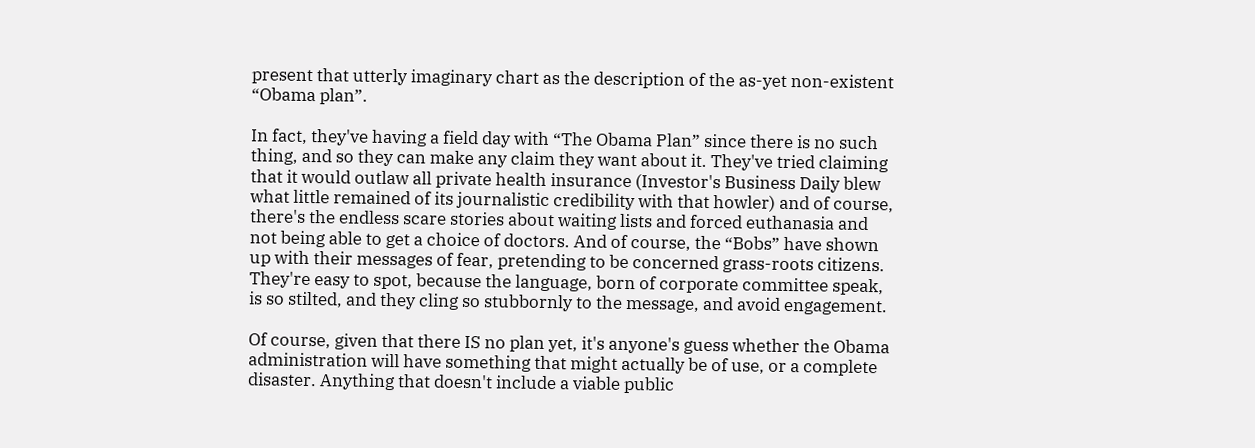present that utterly imaginary chart as the description of the as-yet non-existent “Obama plan”.

In fact, they've having a field day with “The Obama Plan” since there is no such thing, and so they can make any claim they want about it. They've tried claiming that it would outlaw all private health insurance (Investor's Business Daily blew what little remained of its journalistic credibility with that howler) and of course, there's the endless scare stories about waiting lists and forced euthanasia and not being able to get a choice of doctors. And of course, the “Bobs” have shown up with their messages of fear, pretending to be concerned grass-roots citizens. They're easy to spot, because the language, born of corporate committee speak, is so stilted, and they cling so stubbornly to the message, and avoid engagement.

Of course, given that there IS no plan yet, it's anyone's guess whether the Obama administration will have something that might actually be of use, or a complete disaster. Anything that doesn't include a viable public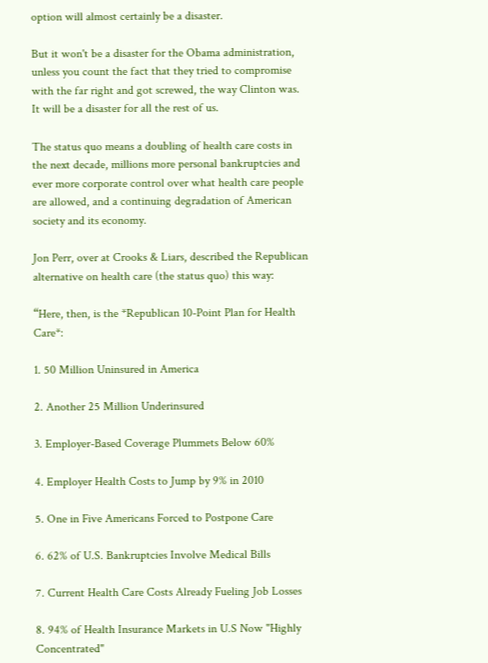option will almost certainly be a disaster.

But it won't be a disaster for the Obama administration, unless you count the fact that they tried to compromise with the far right and got screwed, the way Clinton was. It will be a disaster for all the rest of us.

The status quo means a doubling of health care costs in the next decade, millions more personal bankruptcies and ever more corporate control over what health care people are allowed, and a continuing degradation of American society and its economy.

Jon Perr, over at Crooks & Liars, described the Republican alternative on health care (the status quo) this way:

“Here, then, is the *Republican 10-Point Plan for Health Care*:

1. 50 Million Uninsured in America

2. Another 25 Million Underinsured

3. Employer-Based Coverage Plummets Below 60%

4. Employer Health Costs to Jump by 9% in 2010

5. One in Five Americans Forced to Postpone Care

6. 62% of U.S. Bankruptcies Involve Medical Bills

7. Current Health Care Costs Already Fueling Job Losses

8. 94% of Health Insurance Markets in U.S Now "Highly Concentrated"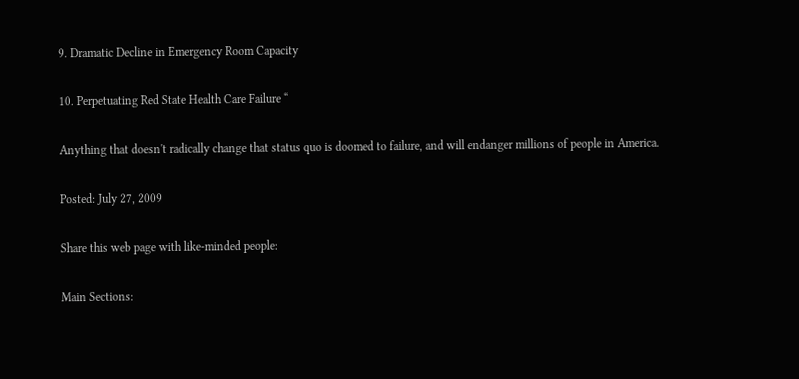9. Dramatic Decline in Emergency Room Capacity

10. Perpetuating Red State Health Care Failure “

Anything that doesn't radically change that status quo is doomed to failure, and will endanger millions of people in America.

Posted: July 27, 2009

Share this web page with like-minded people:

Main Sections: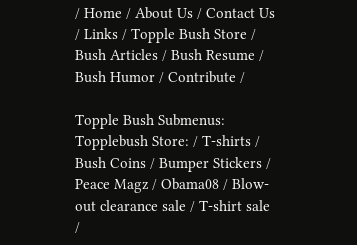/ Home / About Us / Contact Us / Links / Topple Bush Store / Bush Articles / Bush Resume / Bush Humor / Contribute /

Topple Bush Submenus:
Topplebush Store: / T-shirts / Bush Coins / Bumper Stickers / Peace Magz / Obama08 / Blow-out clearance sale / T-shirt sale /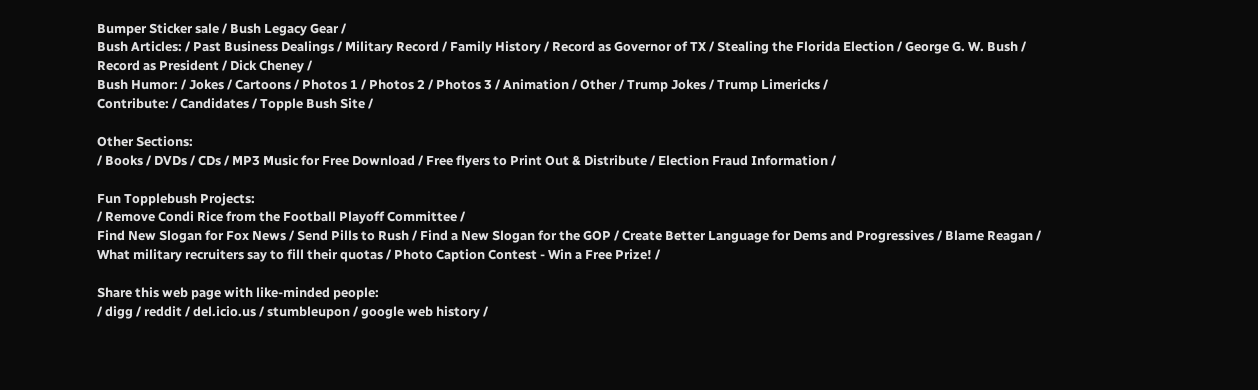Bumper Sticker sale / Bush Legacy Gear /
Bush Articles: / Past Business Dealings / Military Record / Family History / Record as Governor of TX / Stealing the Florida Election / George G. W. Bush / Record as President / Dick Cheney /
Bush Humor: / Jokes / Cartoons / Photos 1 / Photos 2 / Photos 3 / Animation / Other / Trump Jokes / Trump Limericks /
Contribute: / Candidates / Topple Bush Site /

Other Sections:
/ Books / DVDs / CDs / MP3 Music for Free Download / Free flyers to Print Out & Distribute / Election Fraud Information /

Fun Topplebush Projects:
/ Remove Condi Rice from the Football Playoff Committee /
Find New Slogan for Fox News / Send Pills to Rush / Find a New Slogan for the GOP / Create Better Language for Dems and Progressives / Blame Reagan / What military recruiters say to fill their quotas / Photo Caption Contest - Win a Free Prize! /

Share this web page with like-minded people:
/ digg / reddit / del.icio.us / stumbleupon / google web history /